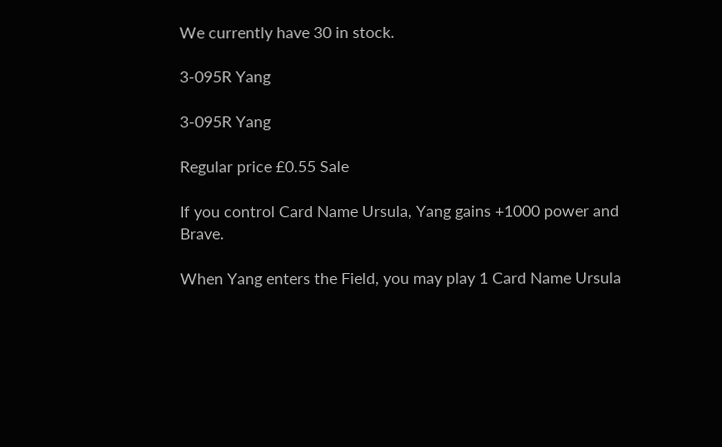We currently have 30 in stock.

3-095R Yang

3-095R Yang

Regular price £0.55 Sale

If you control Card Name Ursula, Yang gains +1000 power and Brave.

When Yang enters the Field, you may play 1 Card Name Ursula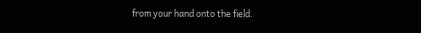from your hand onto the field.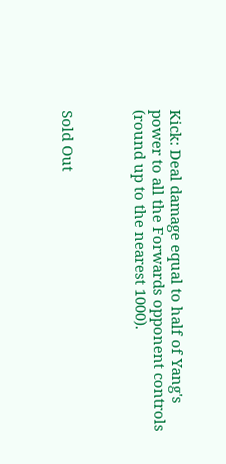Kick: Deal damage equal to half of Yang's power to all the Forwards opponent controls (round up to the nearest 1000).



Sold Out